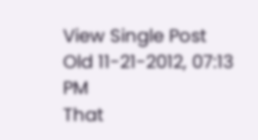View Single Post
Old 11-21-2012, 07:13 PM
That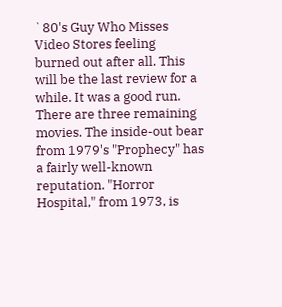`80's Guy Who Misses Video Stores feeling burned out after all. This will be the last review for a while. It was a good run. There are three remaining movies. The inside-out bear from 1979's "Prophecy" has a fairly well-known reputation. "Horror Hospital," from 1973, is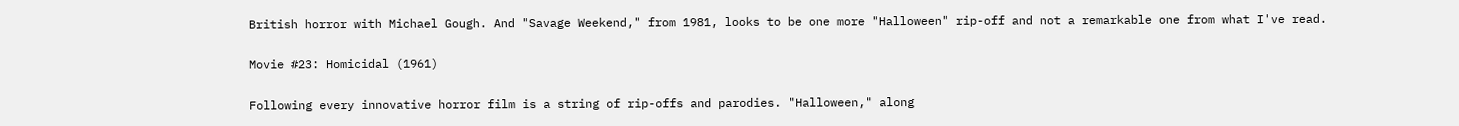British horror with Michael Gough. And "Savage Weekend," from 1981, looks to be one more "Halloween" rip-off and not a remarkable one from what I've read.

Movie #23: Homicidal (1961)

Following every innovative horror film is a string of rip-offs and parodies. "Halloween," along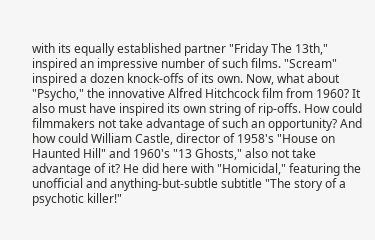with its equally established partner "Friday The 13th," inspired an impressive number of such films. "Scream" inspired a dozen knock-offs of its own. Now, what about "Psycho," the innovative Alfred Hitchcock film from 1960? It also must have inspired its own string of rip-offs. How could filmmakers not take advantage of such an opportunity? And how could William Castle, director of 1958's "House on Haunted Hill" and 1960's "13 Ghosts," also not take advantage of it? He did here with "Homicidal," featuring the unofficial and anything-but-subtle subtitle "The story of a psychotic killer!"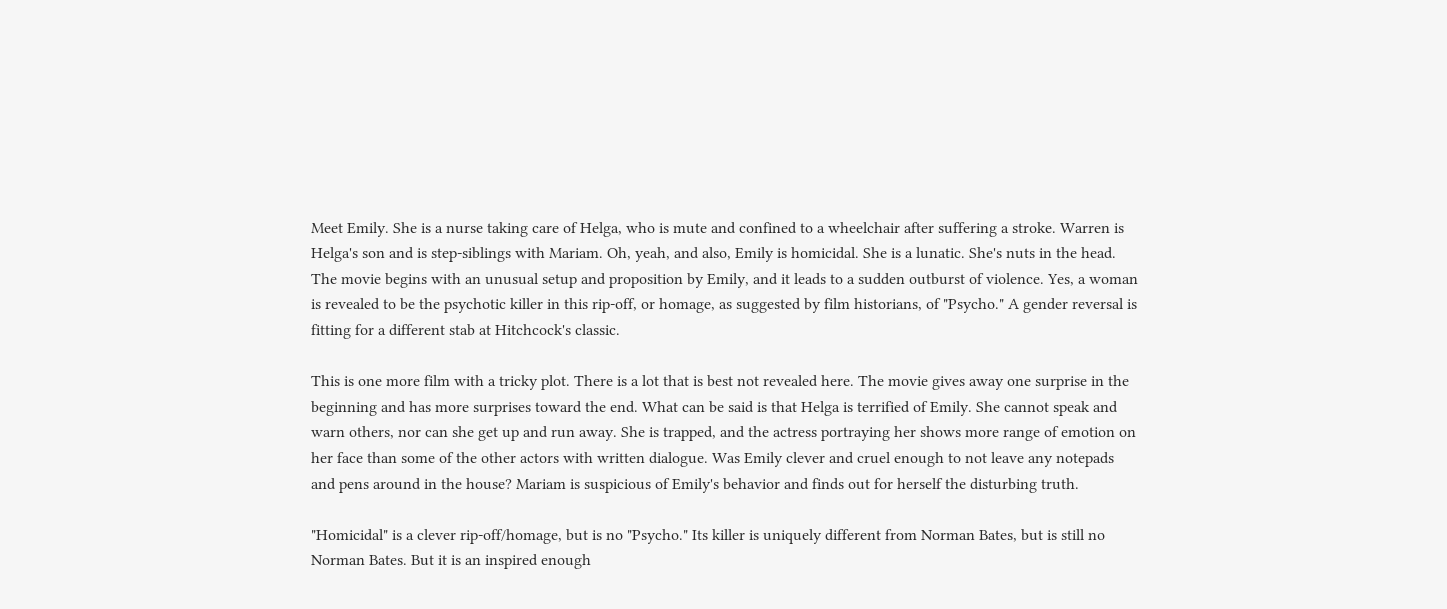Meet Emily. She is a nurse taking care of Helga, who is mute and confined to a wheelchair after suffering a stroke. Warren is Helga's son and is step-siblings with Mariam. Oh, yeah, and also, Emily is homicidal. She is a lunatic. She's nuts in the head. The movie begins with an unusual setup and proposition by Emily, and it leads to a sudden outburst of violence. Yes, a woman is revealed to be the psychotic killer in this rip-off, or homage, as suggested by film historians, of "Psycho." A gender reversal is fitting for a different stab at Hitchcock's classic.

This is one more film with a tricky plot. There is a lot that is best not revealed here. The movie gives away one surprise in the beginning and has more surprises toward the end. What can be said is that Helga is terrified of Emily. She cannot speak and warn others, nor can she get up and run away. She is trapped, and the actress portraying her shows more range of emotion on her face than some of the other actors with written dialogue. Was Emily clever and cruel enough to not leave any notepads and pens around in the house? Mariam is suspicious of Emily's behavior and finds out for herself the disturbing truth.

"Homicidal" is a clever rip-off/homage, but is no "Psycho." Its killer is uniquely different from Norman Bates, but is still no Norman Bates. But it is an inspired enough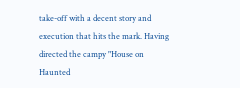take-off with a decent story and execution that hits the mark. Having directed the campy "House on Haunted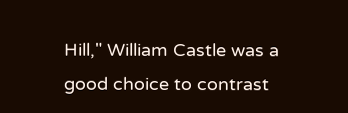Hill," William Castle was a good choice to contrast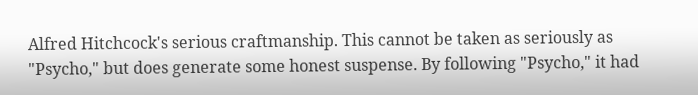Alfred Hitchcock's serious craftmanship. This cannot be taken as seriously as "Psycho," but does generate some honest suspense. By following "Psycho," it had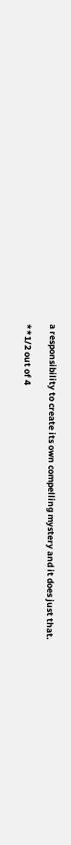a responsibility to create its own compelling mystery and it does just that.

**1/2 out of 4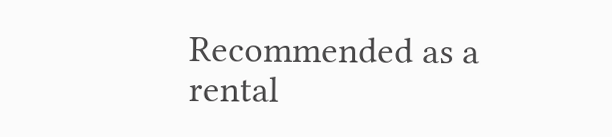Recommended as a rental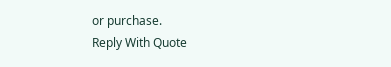or purchase.
Reply With Quote